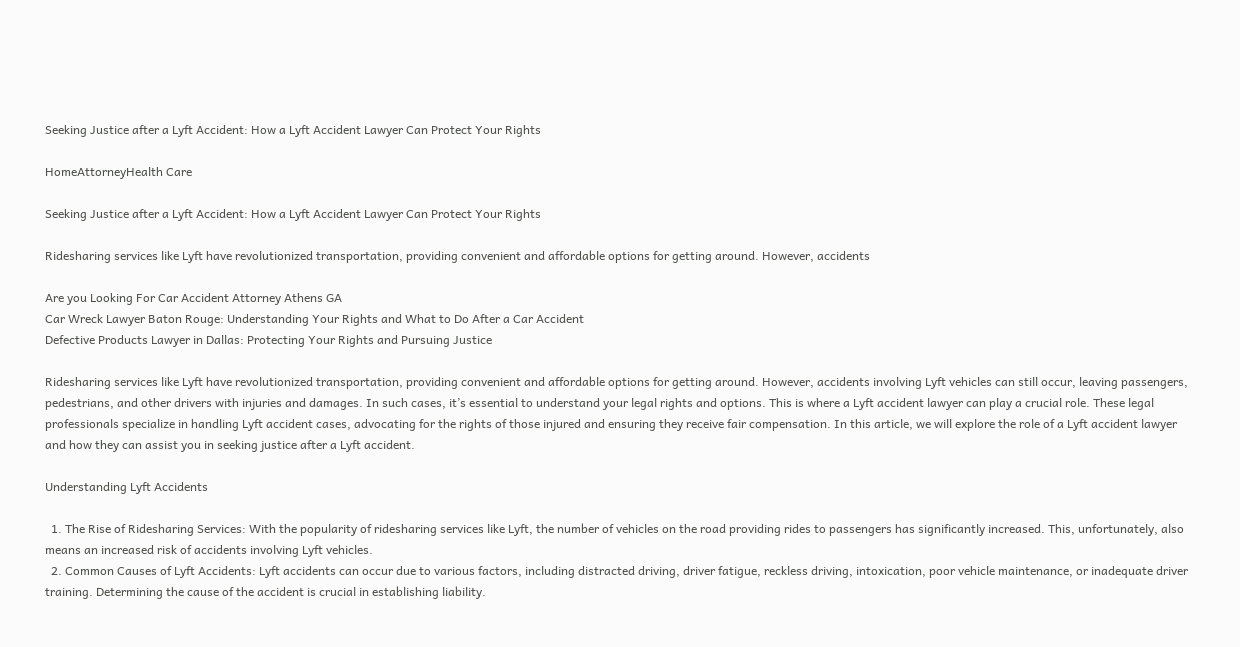Seeking Justice after a Lyft Accident: How a Lyft Accident Lawyer Can Protect Your Rights

HomeAttorneyHealth Care

Seeking Justice after a Lyft Accident: How a Lyft Accident Lawyer Can Protect Your Rights

Ridesharing services like Lyft have revolutionized transportation, providing convenient and affordable options for getting around. However, accidents

Are you Looking For Car Accident Attorney Athens GA
Car Wreck Lawyer Baton Rouge: Understanding Your Rights and What to Do After a Car Accident
Defective Products Lawyer in Dallas: Protecting Your Rights and Pursuing Justice

Ridesharing services like Lyft have revolutionized transportation, providing convenient and affordable options for getting around. However, accidents involving Lyft vehicles can still occur, leaving passengers, pedestrians, and other drivers with injuries and damages. In such cases, it’s essential to understand your legal rights and options. This is where a Lyft accident lawyer can play a crucial role. These legal professionals specialize in handling Lyft accident cases, advocating for the rights of those injured and ensuring they receive fair compensation. In this article, we will explore the role of a Lyft accident lawyer and how they can assist you in seeking justice after a Lyft accident.

Understanding Lyft Accidents

  1. The Rise of Ridesharing Services: With the popularity of ridesharing services like Lyft, the number of vehicles on the road providing rides to passengers has significantly increased. This, unfortunately, also means an increased risk of accidents involving Lyft vehicles.
  2. Common Causes of Lyft Accidents: Lyft accidents can occur due to various factors, including distracted driving, driver fatigue, reckless driving, intoxication, poor vehicle maintenance, or inadequate driver training. Determining the cause of the accident is crucial in establishing liability.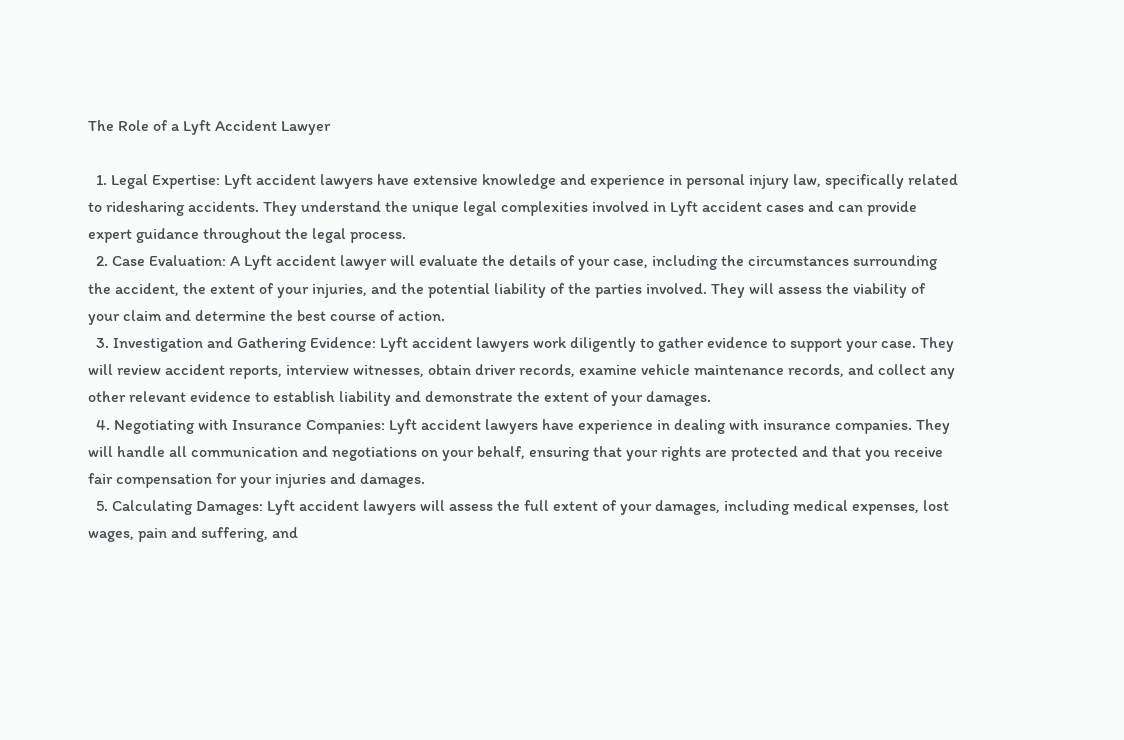The Role of a Lyft Accident Lawyer

  1. Legal Expertise: Lyft accident lawyers have extensive knowledge and experience in personal injury law, specifically related to ridesharing accidents. They understand the unique legal complexities involved in Lyft accident cases and can provide expert guidance throughout the legal process.
  2. Case Evaluation: A Lyft accident lawyer will evaluate the details of your case, including the circumstances surrounding the accident, the extent of your injuries, and the potential liability of the parties involved. They will assess the viability of your claim and determine the best course of action.
  3. Investigation and Gathering Evidence: Lyft accident lawyers work diligently to gather evidence to support your case. They will review accident reports, interview witnesses, obtain driver records, examine vehicle maintenance records, and collect any other relevant evidence to establish liability and demonstrate the extent of your damages.
  4. Negotiating with Insurance Companies: Lyft accident lawyers have experience in dealing with insurance companies. They will handle all communication and negotiations on your behalf, ensuring that your rights are protected and that you receive fair compensation for your injuries and damages.
  5. Calculating Damages: Lyft accident lawyers will assess the full extent of your damages, including medical expenses, lost wages, pain and suffering, and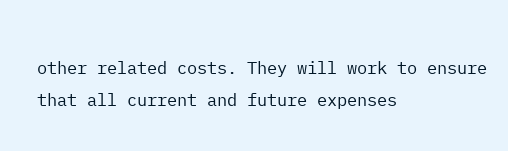other related costs. They will work to ensure that all current and future expenses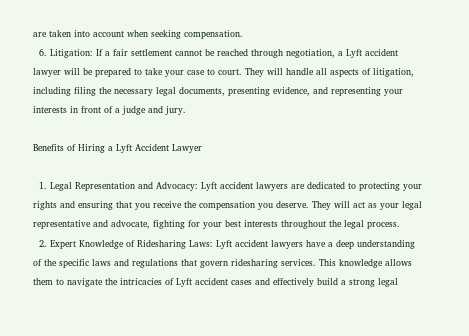are taken into account when seeking compensation.
  6. Litigation: If a fair settlement cannot be reached through negotiation, a Lyft accident lawyer will be prepared to take your case to court. They will handle all aspects of litigation, including filing the necessary legal documents, presenting evidence, and representing your interests in front of a judge and jury.

Benefits of Hiring a Lyft Accident Lawyer

  1. Legal Representation and Advocacy: Lyft accident lawyers are dedicated to protecting your rights and ensuring that you receive the compensation you deserve. They will act as your legal representative and advocate, fighting for your best interests throughout the legal process.
  2. Expert Knowledge of Ridesharing Laws: Lyft accident lawyers have a deep understanding of the specific laws and regulations that govern ridesharing services. This knowledge allows them to navigate the intricacies of Lyft accident cases and effectively build a strong legal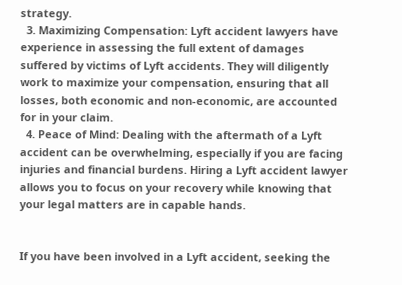strategy.
  3. Maximizing Compensation: Lyft accident lawyers have experience in assessing the full extent of damages suffered by victims of Lyft accidents. They will diligently work to maximize your compensation, ensuring that all losses, both economic and non-economic, are accounted for in your claim.
  4. Peace of Mind: Dealing with the aftermath of a Lyft accident can be overwhelming, especially if you are facing injuries and financial burdens. Hiring a Lyft accident lawyer allows you to focus on your recovery while knowing that your legal matters are in capable hands.


If you have been involved in a Lyft accident, seeking the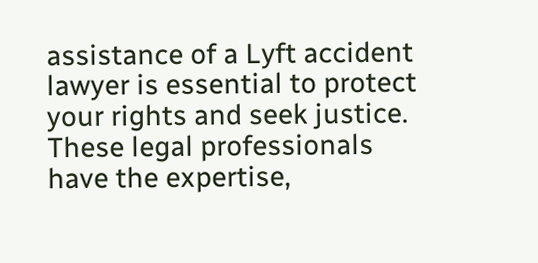assistance of a Lyft accident lawyer is essential to protect your rights and seek justice. These legal professionals have the expertise,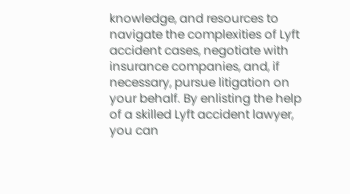knowledge, and resources to navigate the complexities of Lyft accident cases, negotiate with insurance companies, and, if necessary, pursue litigation on your behalf. By enlisting the help of a skilled Lyft accident lawyer, you can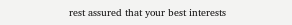rest assured that your best interests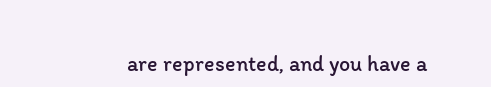are represented, and you have a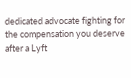dedicated advocate fighting for the compensation you deserve after a Lyft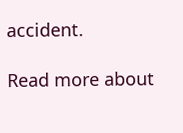accident.

Read more about